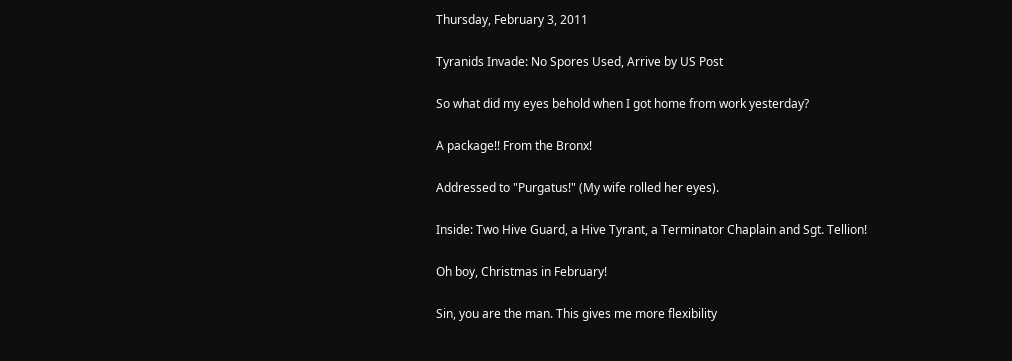Thursday, February 3, 2011

Tyranids Invade: No Spores Used, Arrive by US Post

So what did my eyes behold when I got home from work yesterday?

A package!! From the Bronx!

Addressed to "Purgatus!" (My wife rolled her eyes).

Inside: Two Hive Guard, a Hive Tyrant, a Terminator Chaplain and Sgt. Tellion!

Oh boy, Christmas in February!

Sin, you are the man. This gives me more flexibility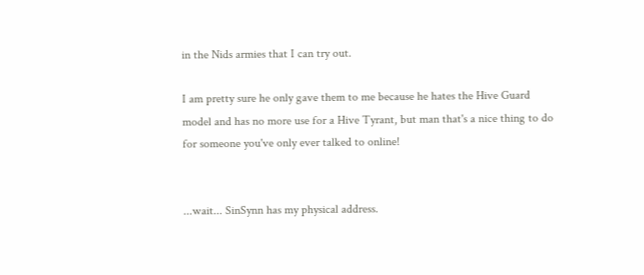in the Nids armies that I can try out.

I am pretty sure he only gave them to me because he hates the Hive Guard model and has no more use for a Hive Tyrant, but man that's a nice thing to do for someone you've only ever talked to online!


...wait... SinSynn has my physical address.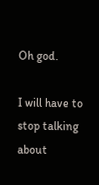Oh god.

I will have to stop talking about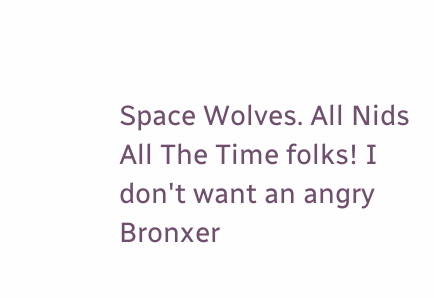Space Wolves. All Nids All The Time folks! I don't want an angry Bronxer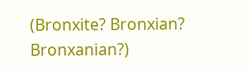(Bronxite? Bronxian? Bronxanian?)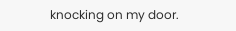knocking on my door.